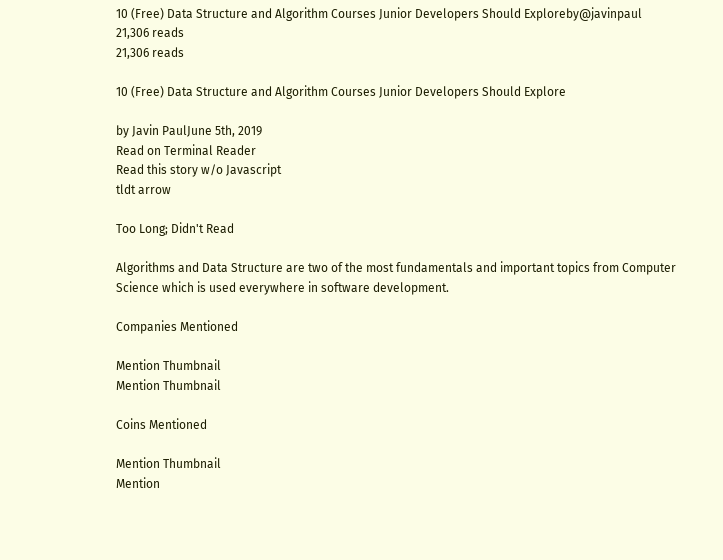10 (Free) Data Structure and Algorithm Courses Junior Developers Should Exploreby@javinpaul
21,306 reads
21,306 reads

10 (Free) Data Structure and Algorithm Courses Junior Developers Should Explore

by Javin PaulJune 5th, 2019
Read on Terminal Reader
Read this story w/o Javascript
tldt arrow

Too Long; Didn't Read

Algorithms and Data Structure are two of the most fundamentals and important topics from Computer Science which is used everywhere in software development.

Companies Mentioned

Mention Thumbnail
Mention Thumbnail

Coins Mentioned

Mention Thumbnail
Mention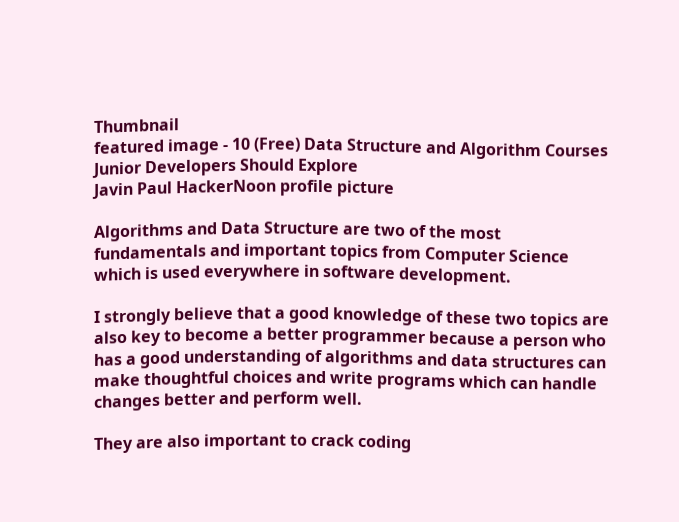Thumbnail
featured image - 10 (Free) Data Structure and Algorithm Courses Junior Developers Should Explore
Javin Paul HackerNoon profile picture

Algorithms and Data Structure are two of the most fundamentals and important topics from Computer Science which is used everywhere in software development.

I strongly believe that a good knowledge of these two topics are also key to become a better programmer because a person who has a good understanding of algorithms and data structures can make thoughtful choices and write programs which can handle changes better and perform well.

They are also important to crack coding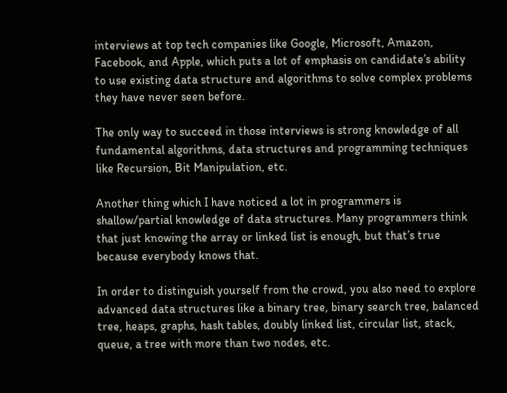interviews at top tech companies like Google, Microsoft, Amazon, Facebook, and Apple, which puts a lot of emphasis on candidate’s ability to use existing data structure and algorithms to solve complex problems they have never seen before.

The only way to succeed in those interviews is strong knowledge of all fundamental algorithms, data structures and programming techniques like Recursion, Bit Manipulation, etc.

Another thing which I have noticed a lot in programmers is shallow/partial knowledge of data structures. Many programmers think that just knowing the array or linked list is enough, but that’s true because everybody knows that.

In order to distinguish yourself from the crowd, you also need to explore advanced data structures like a binary tree, binary search tree, balanced tree, heaps, graphs, hash tables, doubly linked list, circular list, stack, queue, a tree with more than two nodes, etc.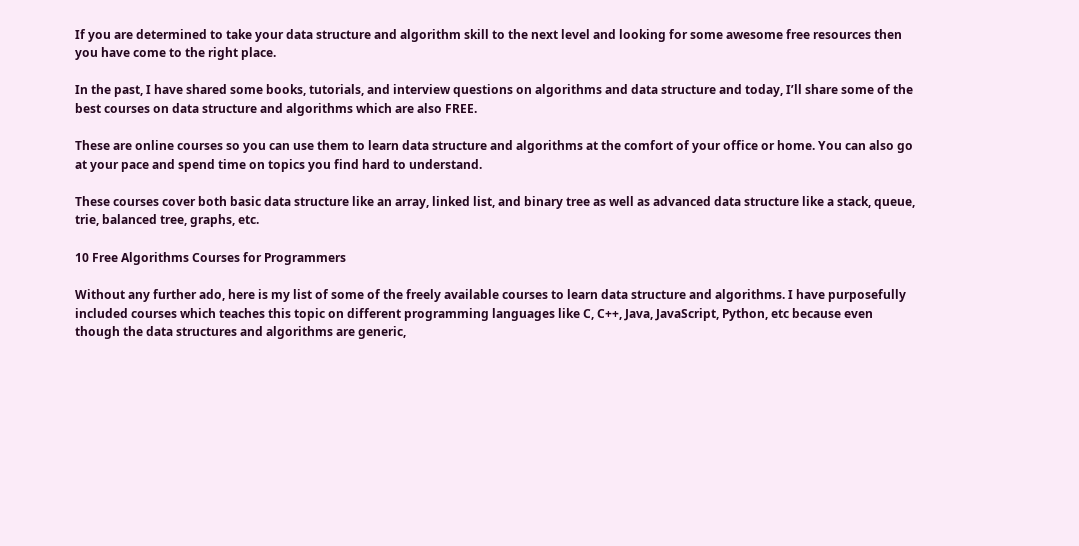If you are determined to take your data structure and algorithm skill to the next level and looking for some awesome free resources then you have come to the right place.

In the past, I have shared some books, tutorials, and interview questions on algorithms and data structure and today, I’ll share some of the best courses on data structure and algorithms which are also FREE.

These are online courses so you can use them to learn data structure and algorithms at the comfort of your office or home. You can also go at your pace and spend time on topics you find hard to understand.

These courses cover both basic data structure like an array, linked list, and binary tree as well as advanced data structure like a stack, queue, trie, balanced tree, graphs, etc.

10 Free Algorithms Courses for Programmers

Without any further ado, here is my list of some of the freely available courses to learn data structure and algorithms. I have purposefully included courses which teaches this topic on different programming languages like C, C++, Java, JavaScript, Python, etc because even though the data structures and algorithms are generic,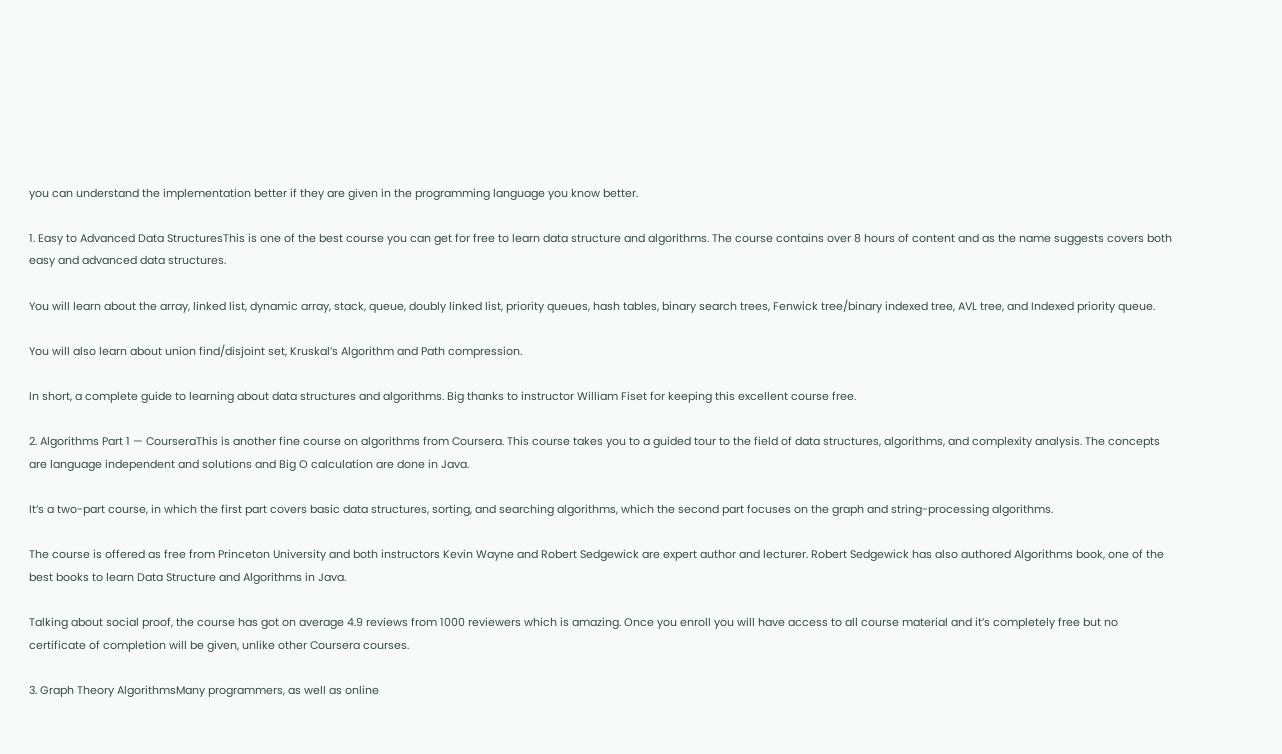you can understand the implementation better if they are given in the programming language you know better.

1. Easy to Advanced Data StructuresThis is one of the best course you can get for free to learn data structure and algorithms. The course contains over 8 hours of content and as the name suggests covers both easy and advanced data structures.

You will learn about the array, linked list, dynamic array, stack, queue, doubly linked list, priority queues, hash tables, binary search trees, Fenwick tree/binary indexed tree, AVL tree, and Indexed priority queue.

You will also learn about union find/disjoint set, Kruskal’s Algorithm and Path compression.

In short, a complete guide to learning about data structures and algorithms. Big thanks to instructor William Fiset for keeping this excellent course free.

2. Algorithms Part 1 — CourseraThis is another fine course on algorithms from Coursera. This course takes you to a guided tour to the field of data structures, algorithms, and complexity analysis. The concepts are language independent and solutions and Big O calculation are done in Java.

It’s a two-part course, in which the first part covers basic data structures, sorting, and searching algorithms, which the second part focuses on the graph and string-processing algorithms.

The course is offered as free from Princeton University and both instructors Kevin Wayne and Robert Sedgewick are expert author and lecturer. Robert Sedgewick has also authored Algorithms book, one of the best books to learn Data Structure and Algorithms in Java.

Talking about social proof, the course has got on average 4.9 reviews from 1000 reviewers which is amazing. Once you enroll you will have access to all course material and it’s completely free but no certificate of completion will be given, unlike other Coursera courses.

3. Graph Theory AlgorithmsMany programmers, as well as online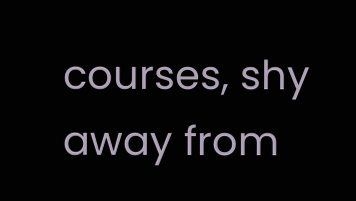courses, shy away from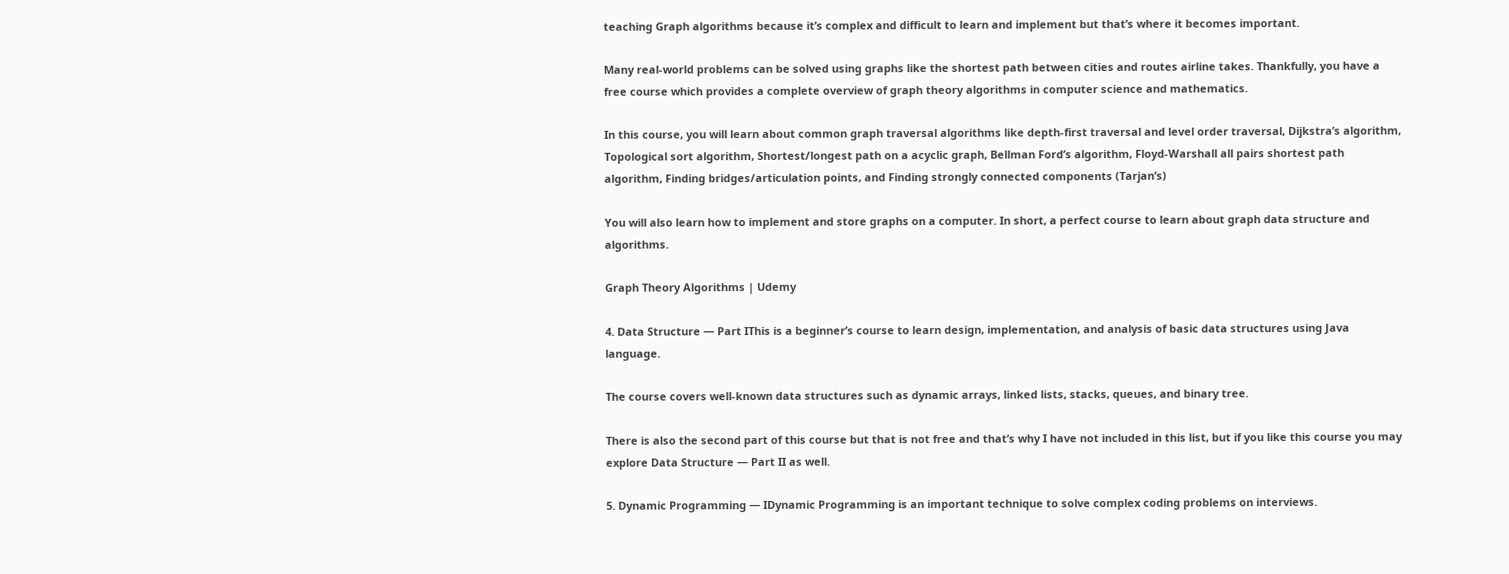teaching Graph algorithms because it’s complex and difficult to learn and implement but that’s where it becomes important.

Many real-world problems can be solved using graphs like the shortest path between cities and routes airline takes. Thankfully, you have a free course which provides a complete overview of graph theory algorithms in computer science and mathematics.

In this course, you will learn about common graph traversal algorithms like depth-first traversal and level order traversal, Dijkstra’s algorithm, Topological sort algorithm, Shortest/longest path on a acyclic graph, Bellman Ford’s algorithm, Floyd-Warshall all pairs shortest path algorithm, Finding bridges/articulation points, and Finding strongly connected components (Tarjan’s)

You will also learn how to implement and store graphs on a computer. In short, a perfect course to learn about graph data structure and algorithms.

Graph Theory Algorithms | Udemy

4. Data Structure — Part IThis is a beginner’s course to learn design, implementation, and analysis of basic data structures using Java language.

The course covers well-known data structures such as dynamic arrays, linked lists, stacks, queues, and binary tree.

There is also the second part of this course but that is not free and that’s why I have not included in this list, but if you like this course you may explore Data Structure — Part II as well.

5. Dynamic Programming — IDynamic Programming is an important technique to solve complex coding problems on interviews.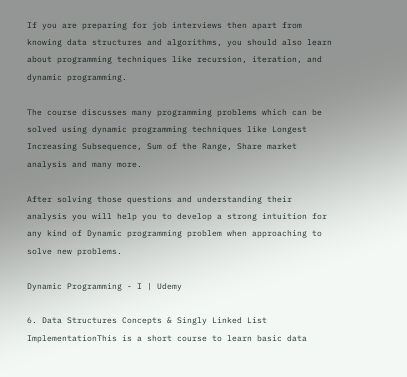If you are preparing for job interviews then apart from knowing data structures and algorithms, you should also learn about programming techniques like recursion, iteration, and dynamic programming.

The course discusses many programming problems which can be solved using dynamic programming techniques like Longest Increasing Subsequence, Sum of the Range, Share market analysis and many more.

After solving those questions and understanding their analysis you will help you to develop a strong intuition for any kind of Dynamic programming problem when approaching to solve new problems.

Dynamic Programming - I | Udemy

6. Data Structures Concepts & Singly Linked List ImplementationThis is a short course to learn basic data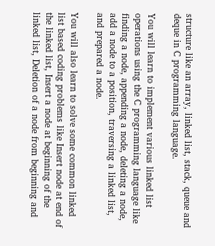structure like an array, linked list, stack, queue and deque in C programming language.

You will learn to implement various linked list operations using the C programming language like finding a node, appending a node, deleting a node, add a node to a position, traversing a linked list, and prepared a node.

You will also learn to solve some common linked list based coding problems like Insert node at end of the linked list, Insert a node at beginning of the linked list, Deletion of a node from beginning and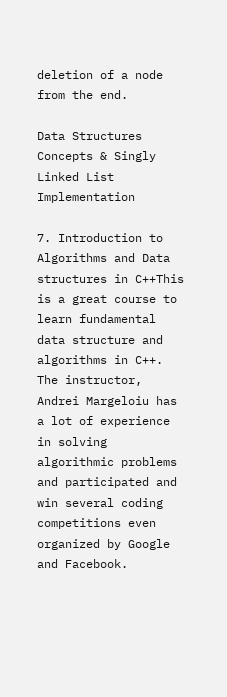deletion of a node from the end.

Data Structures Concepts & Singly Linked List Implementation

7. Introduction to Algorithms and Data structures in C++This is a great course to learn fundamental data structure and algorithms in C++. The instructor, Andrei Margeloiu has a lot of experience in solving algorithmic problems and participated and win several coding competitions even organized by Google and Facebook.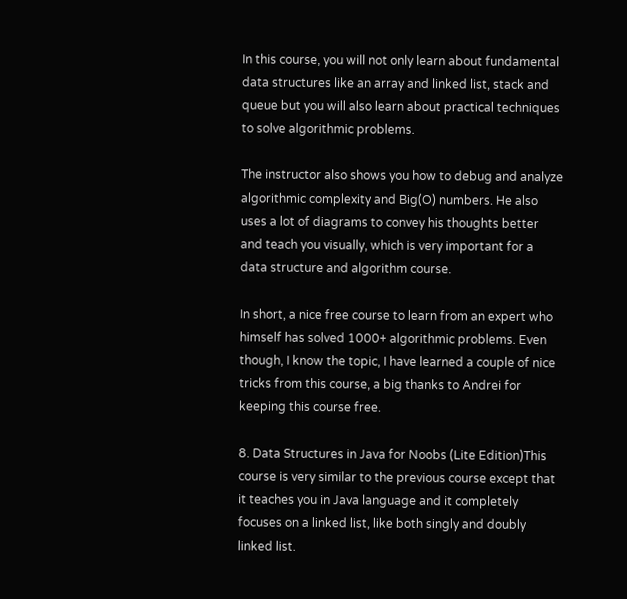In this course, you will not only learn about fundamental data structures like an array and linked list, stack and queue but you will also learn about practical techniques to solve algorithmic problems.

The instructor also shows you how to debug and analyze algorithmic complexity and Big(O) numbers. He also uses a lot of diagrams to convey his thoughts better and teach you visually, which is very important for a data structure and algorithm course.

In short, a nice free course to learn from an expert who himself has solved 1000+ algorithmic problems. Even though, I know the topic, I have learned a couple of nice tricks from this course, a big thanks to Andrei for keeping this course free.

8. Data Structures in Java for Noobs (Lite Edition)This course is very similar to the previous course except that it teaches you in Java language and it completely focuses on a linked list, like both singly and doubly linked list.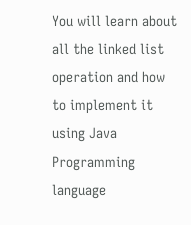You will learn about all the linked list operation and how to implement it using Java Programming language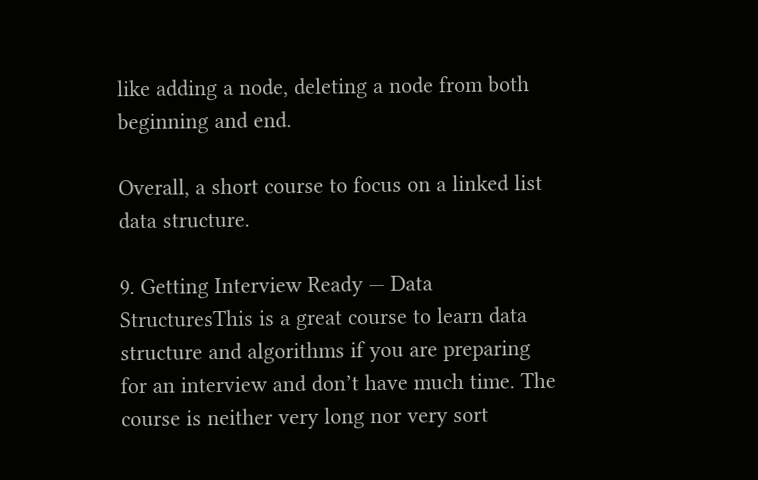like adding a node, deleting a node from both beginning and end.

Overall, a short course to focus on a linked list data structure.

9. Getting Interview Ready — Data StructuresThis is a great course to learn data structure and algorithms if you are preparing for an interview and don’t have much time. The course is neither very long nor very sort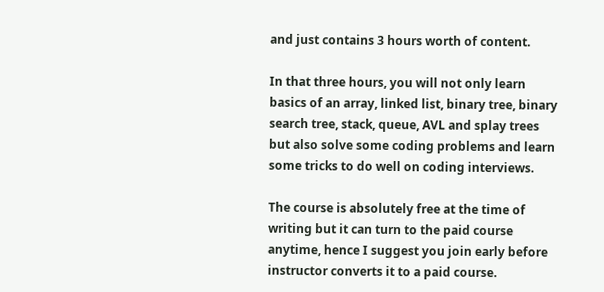and just contains 3 hours worth of content.

In that three hours, you will not only learn basics of an array, linked list, binary tree, binary search tree, stack, queue, AVL and splay trees but also solve some coding problems and learn some tricks to do well on coding interviews.

The course is absolutely free at the time of writing but it can turn to the paid course anytime, hence I suggest you join early before instructor converts it to a paid course.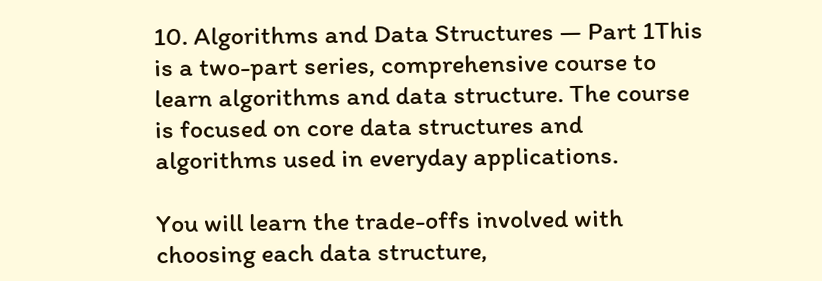10. Algorithms and Data Structures — Part 1This is a two-part series, comprehensive course to learn algorithms and data structure. The course is focused on core data structures and algorithms used in everyday applications.

You will learn the trade-offs involved with choosing each data structure,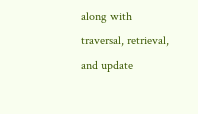along with traversal, retrieval, and update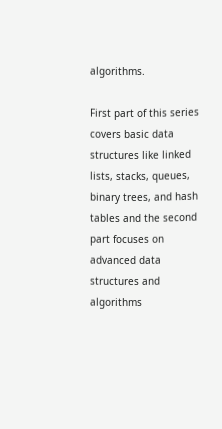algorithms.

First part of this series covers basic data structures like linked lists, stacks, queues, binary trees, and hash tables and the second part focuses on advanced data structures and algorithms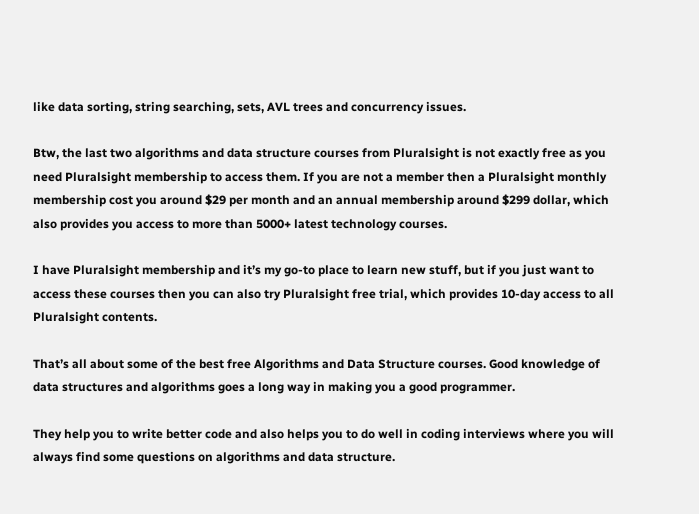like data sorting, string searching, sets, AVL trees and concurrency issues.

Btw, the last two algorithms and data structure courses from Pluralsight is not exactly free as you need Pluralsight membership to access them. If you are not a member then a Pluralsight monthly membership cost you around $29 per month and an annual membership around $299 dollar, which also provides you access to more than 5000+ latest technology courses.

I have Pluralsight membership and it’s my go-to place to learn new stuff, but if you just want to access these courses then you can also try Pluralsight free trial, which provides 10-day access to all Pluralsight contents.

That’s all about some of the best free Algorithms and Data Structure courses. Good knowledge of data structures and algorithms goes a long way in making you a good programmer.

They help you to write better code and also helps you to do well in coding interviews where you will always find some questions on algorithms and data structure.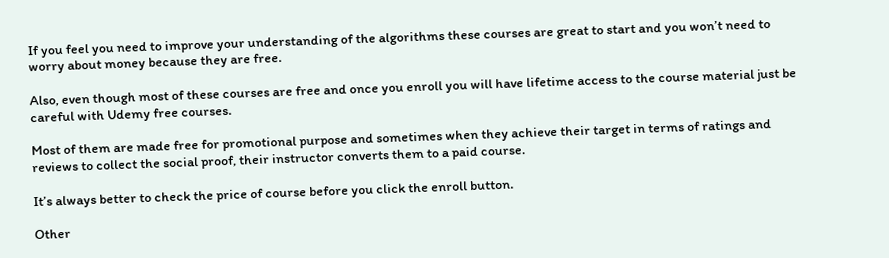If you feel you need to improve your understanding of the algorithms these courses are great to start and you won’t need to worry about money because they are free.

Also, even though most of these courses are free and once you enroll you will have lifetime access to the course material just be careful with Udemy free courses.

Most of them are made free for promotional purpose and sometimes when they achieve their target in terms of ratings and reviews to collect the social proof, their instructor converts them to a paid course.

It’s always better to check the price of course before you click the enroll button.

Other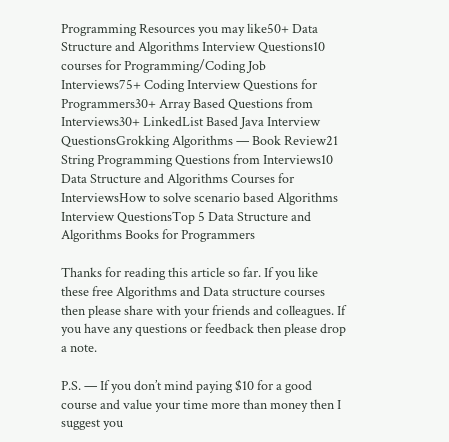Programming Resources you may like50+ Data Structure and Algorithms Interview Questions10 courses for Programming/Coding Job Interviews75+ Coding Interview Questions for Programmers30+ Array Based Questions from Interviews30+ LinkedList Based Java Interview QuestionsGrokking Algorithms — Book Review21 String Programming Questions from Interviews10 Data Structure and Algorithms Courses for InterviewsHow to solve scenario based Algorithms Interview QuestionsTop 5 Data Structure and Algorithms Books for Programmers

Thanks for reading this article so far. If you like these free Algorithms and Data structure courses then please share with your friends and colleagues. If you have any questions or feedback then please drop a note.

P.S. — If you don’t mind paying $10 for a good course and value your time more than money then I suggest you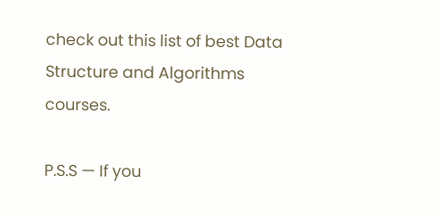check out this list of best Data Structure and Algorithms courses.

P.S.S — If you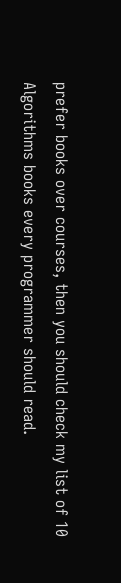prefer books over courses, then you should check my list of 10 Algorithms books every programmer should read.